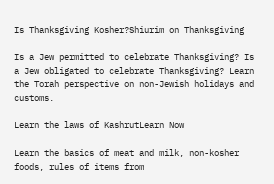Is Thanksgiving Kosher?Shiurim on Thanksgiving

Is a Jew permitted to celebrate Thanksgiving? Is a Jew obligated to celebrate Thanksgiving? Learn the Torah perspective on non-Jewish holidays and customs.

Learn the laws of KashrutLearn Now

Learn the basics of meat and milk, non-kosher foods, rules of items from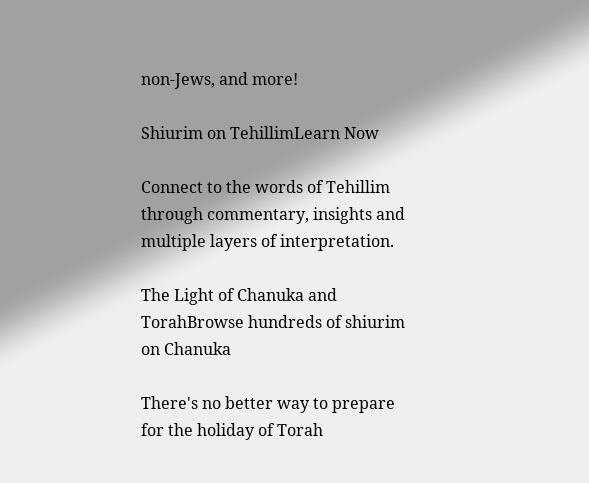non-Jews, and more!

Shiurim on TehillimLearn Now

Connect to the words of Tehillim through commentary, insights and multiple layers of interpretation.

The Light of Chanuka and TorahBrowse hundreds of shiurim on Chanuka

There's no better way to prepare for the holiday of Torah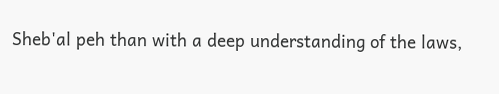Sheb'al peh than with a deep understanding of the laws,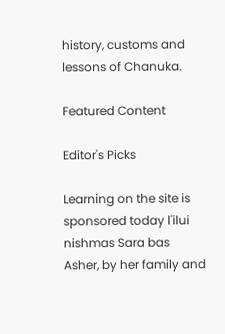history, customs and lessons of Chanuka.

Featured Content

Editor's Picks

Learning on the site is sponsored today l'ilui nishmas Sara bas Asher, by her family and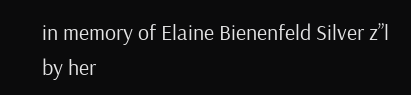in memory of Elaine Bienenfeld Silver z”l by her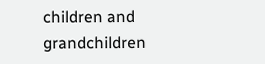children and grandchildren